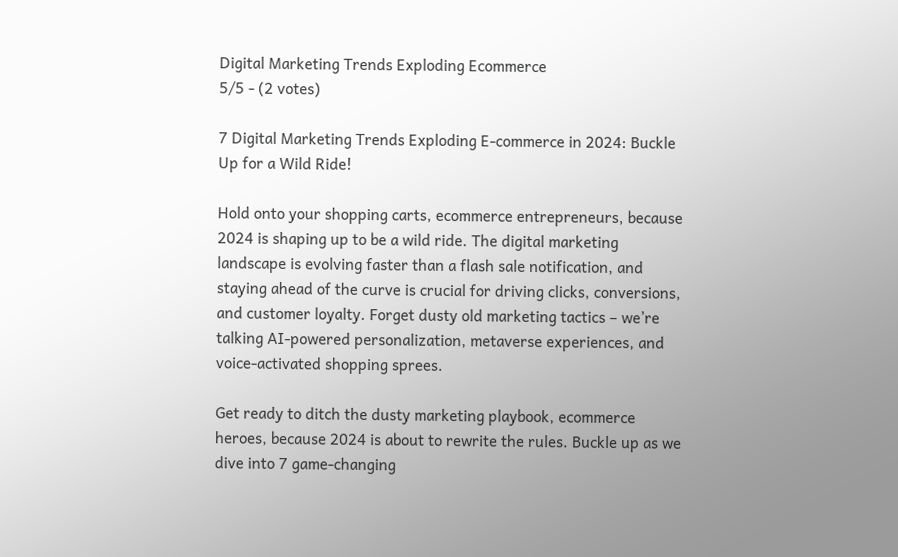Digital Marketing Trends Exploding Ecommerce
5/5 - (2 votes)

7 Digital Marketing Trends Exploding E-commerce in 2024: Buckle Up for a Wild Ride!

Hold onto your shopping carts, ecommerce entrepreneurs, because 2024 is shaping up to be a wild ride. The digital marketing landscape is evolving faster than a flash sale notification, and staying ahead of the curve is crucial for driving clicks, conversions, and customer loyalty. Forget dusty old marketing tactics – we’re talking AI-powered personalization, metaverse experiences, and voice-activated shopping sprees.

Get ready to ditch the dusty marketing playbook, ecommerce heroes, because 2024 is about to rewrite the rules. Buckle up as we dive into 7 game-changing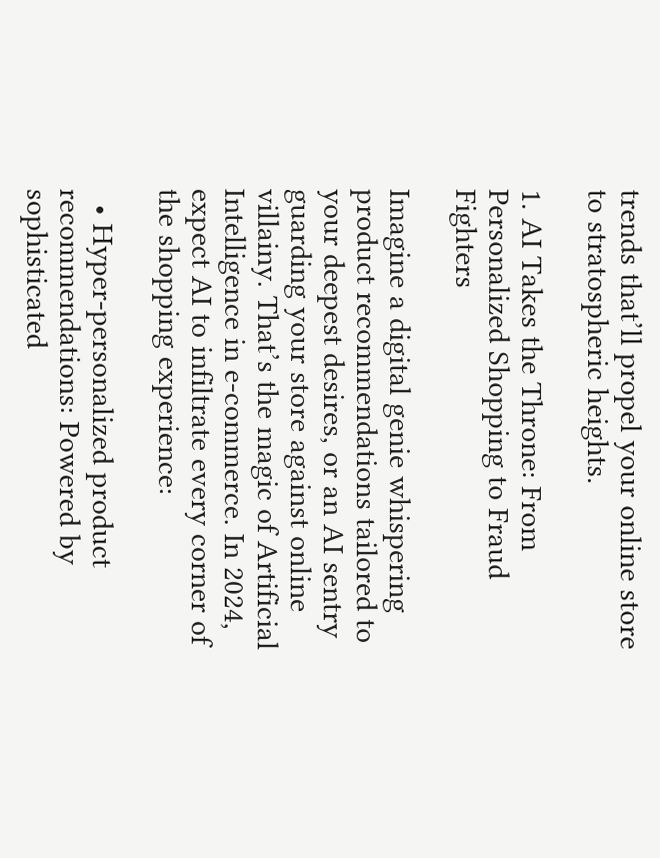trends that’ll propel your online store to stratospheric heights.

1. AI Takes the Throne: From Personalized Shopping to Fraud Fighters

Imagine a digital genie whispering product recommendations tailored to your deepest desires, or an AI sentry guarding your store against online villainy. That’s the magic of Artificial Intelligence in e-commerce. In 2024, expect AI to infiltrate every corner of the shopping experience:

  • Hyper-personalized product recommendations: Powered by sophisticated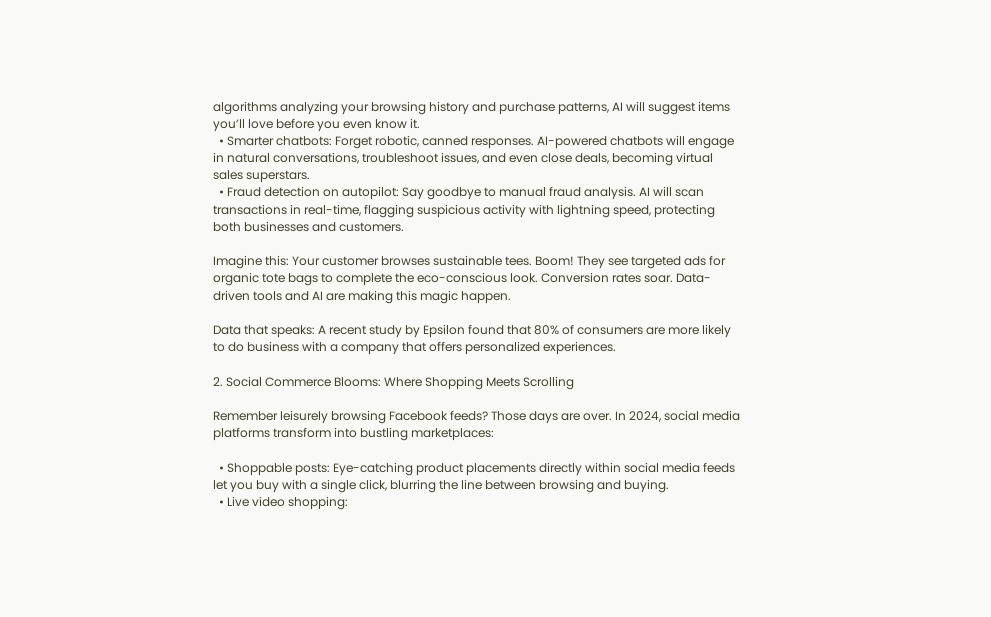algorithms analyzing your browsing history and purchase patterns, AI will suggest items you’ll love before you even know it.
  • Smarter chatbots: Forget robotic, canned responses. AI-powered chatbots will engage in natural conversations, troubleshoot issues, and even close deals, becoming virtual sales superstars.
  • Fraud detection on autopilot: Say goodbye to manual fraud analysis. AI will scan transactions in real-time, flagging suspicious activity with lightning speed, protecting both businesses and customers.

Imagine this: Your customer browses sustainable tees. Boom! They see targeted ads for organic tote bags to complete the eco-conscious look. Conversion rates soar. Data-driven tools and AI are making this magic happen.

Data that speaks: A recent study by Epsilon found that 80% of consumers are more likely to do business with a company that offers personalized experiences.

2. Social Commerce Blooms: Where Shopping Meets Scrolling

Remember leisurely browsing Facebook feeds? Those days are over. In 2024, social media platforms transform into bustling marketplaces:

  • Shoppable posts: Eye-catching product placements directly within social media feeds let you buy with a single click, blurring the line between browsing and buying.
  • Live video shopping: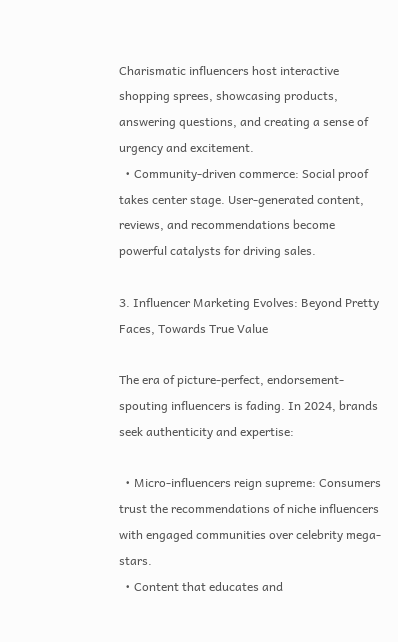Charismatic influencers host interactive shopping sprees, showcasing products, answering questions, and creating a sense of urgency and excitement.
  • Community-driven commerce: Social proof takes center stage. User-generated content, reviews, and recommendations become powerful catalysts for driving sales.

3. Influencer Marketing Evolves: Beyond Pretty Faces, Towards True Value

The era of picture-perfect, endorsement-spouting influencers is fading. In 2024, brands seek authenticity and expertise:

  • Micro-influencers reign supreme: Consumers trust the recommendations of niche influencers with engaged communities over celebrity mega-stars.
  • Content that educates and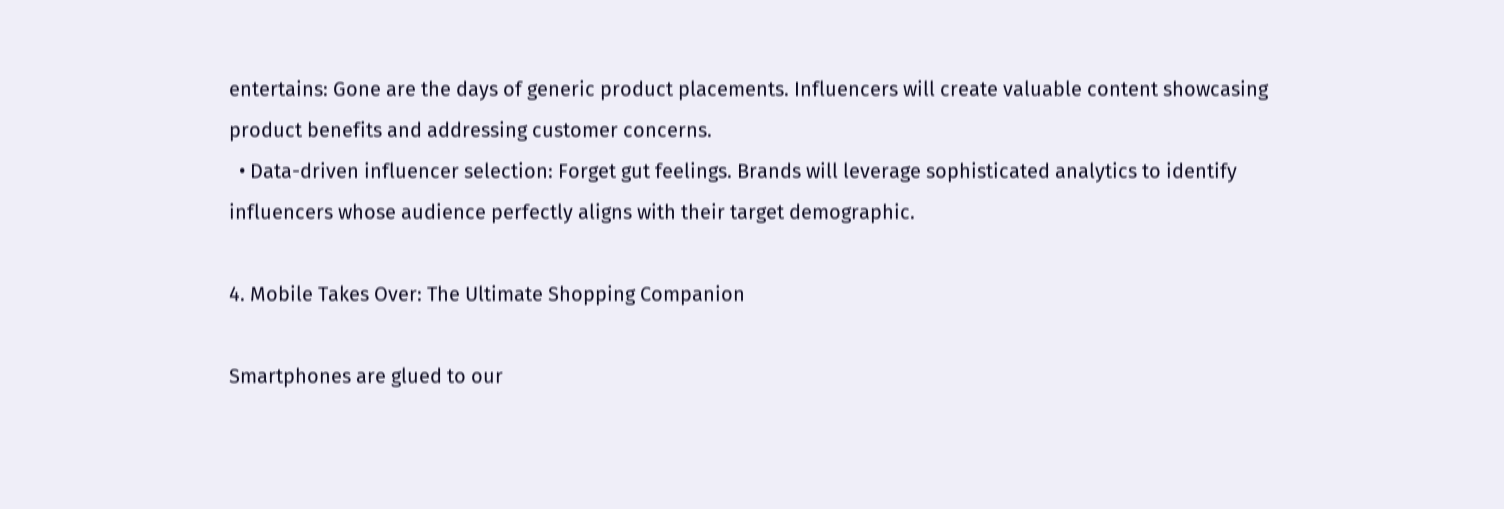entertains: Gone are the days of generic product placements. Influencers will create valuable content showcasing product benefits and addressing customer concerns.
  • Data-driven influencer selection: Forget gut feelings. Brands will leverage sophisticated analytics to identify influencers whose audience perfectly aligns with their target demographic.

4. Mobile Takes Over: The Ultimate Shopping Companion

Smartphones are glued to our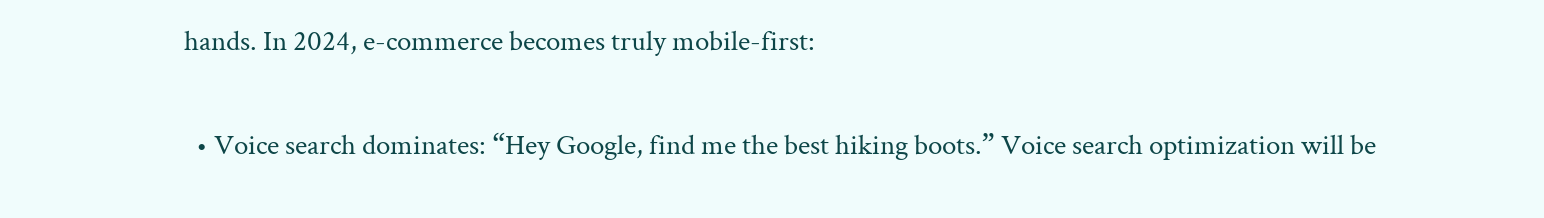hands. In 2024, e-commerce becomes truly mobile-first:

  • Voice search dominates: “Hey Google, find me the best hiking boots.” Voice search optimization will be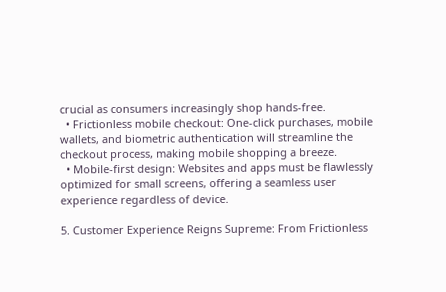crucial as consumers increasingly shop hands-free.
  • Frictionless mobile checkout: One-click purchases, mobile wallets, and biometric authentication will streamline the checkout process, making mobile shopping a breeze.
  • Mobile-first design: Websites and apps must be flawlessly optimized for small screens, offering a seamless user experience regardless of device.

5. Customer Experience Reigns Supreme: From Frictionless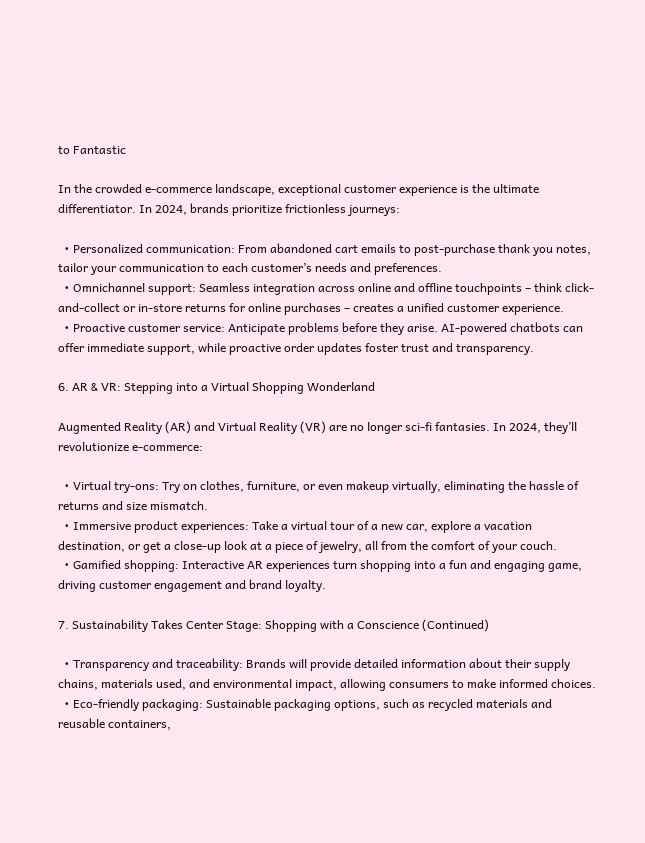to Fantastic

In the crowded e-commerce landscape, exceptional customer experience is the ultimate differentiator. In 2024, brands prioritize frictionless journeys:

  • Personalized communication: From abandoned cart emails to post-purchase thank you notes, tailor your communication to each customer’s needs and preferences.
  • Omnichannel support: Seamless integration across online and offline touchpoints – think click-and-collect or in-store returns for online purchases – creates a unified customer experience.
  • Proactive customer service: Anticipate problems before they arise. AI-powered chatbots can offer immediate support, while proactive order updates foster trust and transparency.

6. AR & VR: Stepping into a Virtual Shopping Wonderland

Augmented Reality (AR) and Virtual Reality (VR) are no longer sci-fi fantasies. In 2024, they’ll revolutionize e-commerce:

  • Virtual try-ons: Try on clothes, furniture, or even makeup virtually, eliminating the hassle of returns and size mismatch.
  • Immersive product experiences: Take a virtual tour of a new car, explore a vacation destination, or get a close-up look at a piece of jewelry, all from the comfort of your couch.
  • Gamified shopping: Interactive AR experiences turn shopping into a fun and engaging game, driving customer engagement and brand loyalty.

7. Sustainability Takes Center Stage: Shopping with a Conscience (Continued)

  • Transparency and traceability: Brands will provide detailed information about their supply chains, materials used, and environmental impact, allowing consumers to make informed choices.
  • Eco-friendly packaging: Sustainable packaging options, such as recycled materials and reusable containers,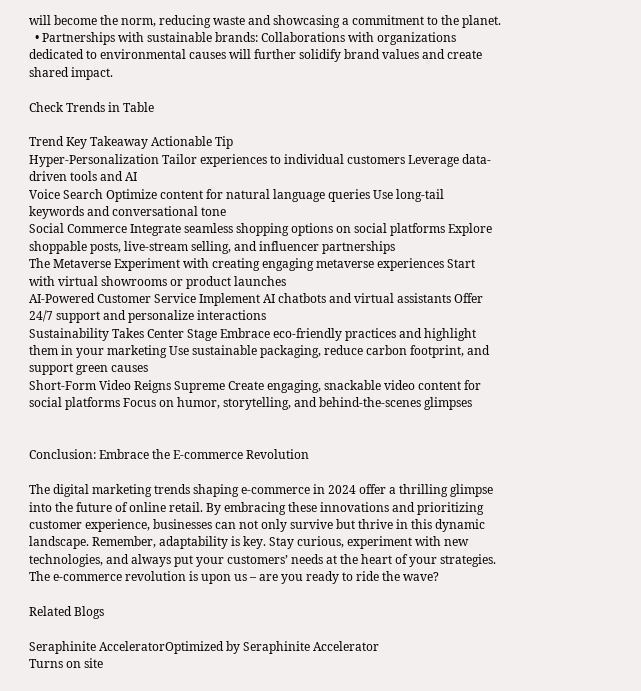will become the norm, reducing waste and showcasing a commitment to the planet.
  • Partnerships with sustainable brands: Collaborations with organizations dedicated to environmental causes will further solidify brand values and create shared impact.

Check Trends in Table

Trend Key Takeaway Actionable Tip
Hyper-Personalization Tailor experiences to individual customers Leverage data-driven tools and AI
Voice Search Optimize content for natural language queries Use long-tail keywords and conversational tone
Social Commerce Integrate seamless shopping options on social platforms Explore shoppable posts, live-stream selling, and influencer partnerships
The Metaverse Experiment with creating engaging metaverse experiences Start with virtual showrooms or product launches
AI-Powered Customer Service Implement AI chatbots and virtual assistants Offer 24/7 support and personalize interactions
Sustainability Takes Center Stage Embrace eco-friendly practices and highlight them in your marketing Use sustainable packaging, reduce carbon footprint, and support green causes
Short-Form Video Reigns Supreme Create engaging, snackable video content for social platforms Focus on humor, storytelling, and behind-the-scenes glimpses


Conclusion: Embrace the E-commerce Revolution

The digital marketing trends shaping e-commerce in 2024 offer a thrilling glimpse into the future of online retail. By embracing these innovations and prioritizing customer experience, businesses can not only survive but thrive in this dynamic landscape. Remember, adaptability is key. Stay curious, experiment with new technologies, and always put your customers’ needs at the heart of your strategies. The e-commerce revolution is upon us – are you ready to ride the wave?

Related Blogs

Seraphinite AcceleratorOptimized by Seraphinite Accelerator
Turns on site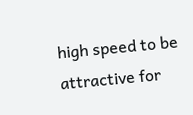high speed to be attractive for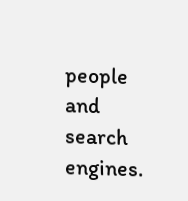people and search engines.